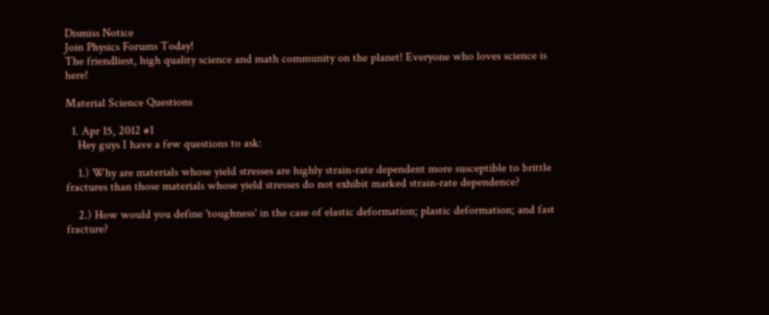Dismiss Notice
Join Physics Forums Today!
The friendliest, high quality science and math community on the planet! Everyone who loves science is here!

Material Science Questions

  1. Apr 15, 2012 #1
    Hey guys I have a few questions to ask:

    1.) Why are materials whose yield stresses are highly strain-rate dependent more susceptible to brittle fractures than those materials whose yield stresses do not exhibit marked strain-rate dependence?

    2.) How would you define 'toughness' in the case of elastic deformation; plastic deformation; and fast fracture?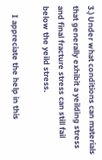3.) Under what conditions can materials that generally exhibit a yeilding stress and final fracture stress can still fail below the yeild stress.

    I appreciate the help in this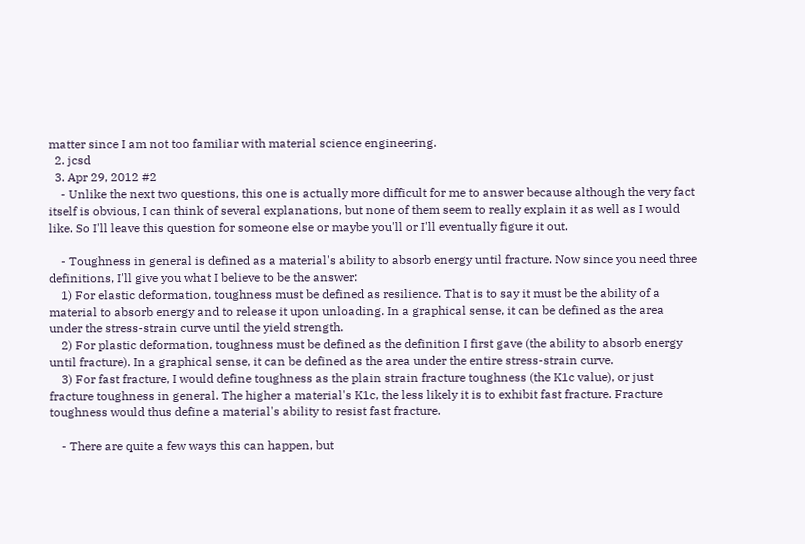matter since I am not too familiar with material science engineering.
  2. jcsd
  3. Apr 29, 2012 #2
    - Unlike the next two questions, this one is actually more difficult for me to answer because although the very fact itself is obvious, I can think of several explanations, but none of them seem to really explain it as well as I would like. So I'll leave this question for someone else or maybe you'll or I'll eventually figure it out.

    - Toughness in general is defined as a material's ability to absorb energy until fracture. Now since you need three definitions, I'll give you what I believe to be the answer:
    1) For elastic deformation, toughness must be defined as resilience. That is to say it must be the ability of a material to absorb energy and to release it upon unloading. In a graphical sense, it can be defined as the area under the stress-strain curve until the yield strength.
    2) For plastic deformation, toughness must be defined as the definition I first gave (the ability to absorb energy until fracture). In a graphical sense, it can be defined as the area under the entire stress-strain curve.
    3) For fast fracture, I would define toughness as the plain strain fracture toughness (the K1c value), or just fracture toughness in general. The higher a material's K1c, the less likely it is to exhibit fast fracture. Fracture toughness would thus define a material's ability to resist fast fracture.

    - There are quite a few ways this can happen, but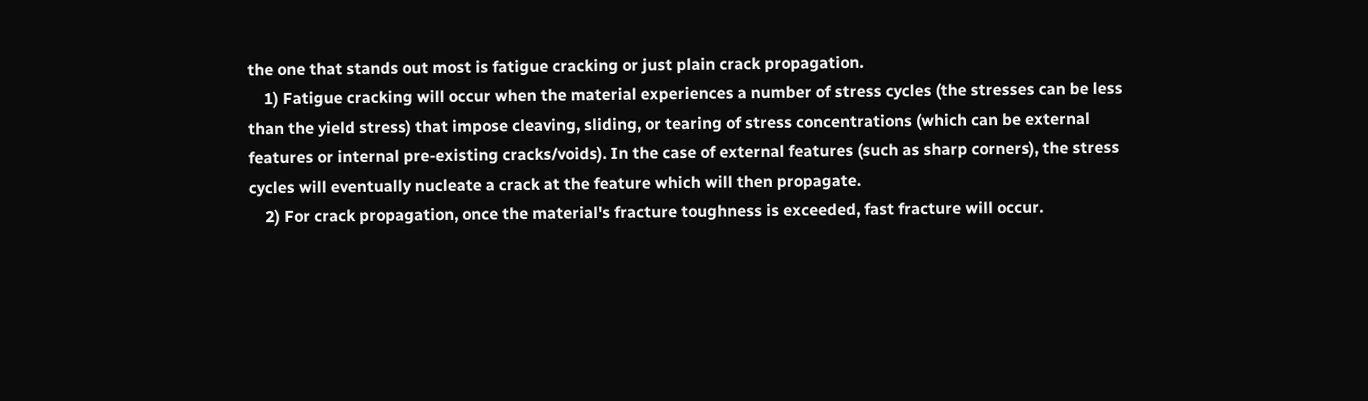the one that stands out most is fatigue cracking or just plain crack propagation.
    1) Fatigue cracking will occur when the material experiences a number of stress cycles (the stresses can be less than the yield stress) that impose cleaving, sliding, or tearing of stress concentrations (which can be external features or internal pre-existing cracks/voids). In the case of external features (such as sharp corners), the stress cycles will eventually nucleate a crack at the feature which will then propagate.
    2) For crack propagation, once the material's fracture toughness is exceeded, fast fracture will occur.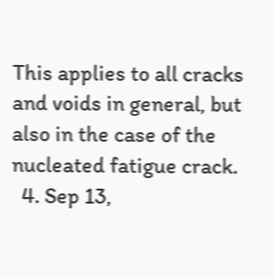This applies to all cracks and voids in general, but also in the case of the nucleated fatigue crack.
  4. Sep 13,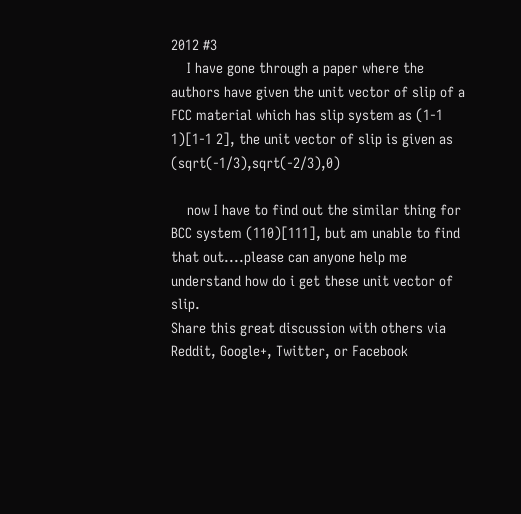2012 #3
    I have gone through a paper where the authors have given the unit vector of slip of a FCC material which has slip system as (1-1 1)[1-1 2], the unit vector of slip is given as (sqrt(-1/3),sqrt(-2/3),0)

    now I have to find out the similar thing for BCC system (110)[111], but am unable to find that out....please can anyone help me understand how do i get these unit vector of slip.
Share this great discussion with others via Reddit, Google+, Twitter, or Facebook